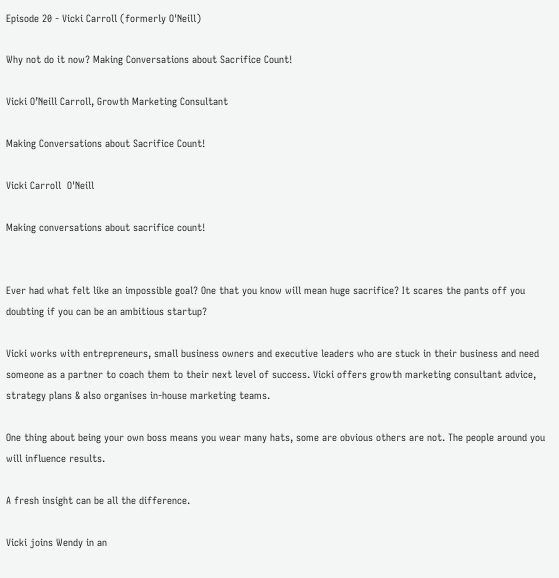Episode 20 - Vicki Carroll (formerly O'Neill)

Why not do it now? Making Conversations about Sacrifice Count!

Vicki O’Neill Carroll, Growth Marketing Consultant

Making Conversations about Sacrifice Count!

Vicki Carroll  O'Neill

Making conversations about sacrifice count!


Ever had what felt like an impossible goal? One that you know will mean huge sacrifice? It scares the pants off you doubting if you can be an ambitious startup?

Vicki works with entrepreneurs, small business owners and executive leaders who are stuck in their business and need someone as a partner to coach them to their next level of success. Vicki offers growth marketing consultant advice, strategy plans & also organises in-house marketing teams.

One thing about being your own boss means you wear many hats, some are obvious others are not. The people around you will influence results.

A fresh insight can be all the difference.

Vicki joins Wendy in an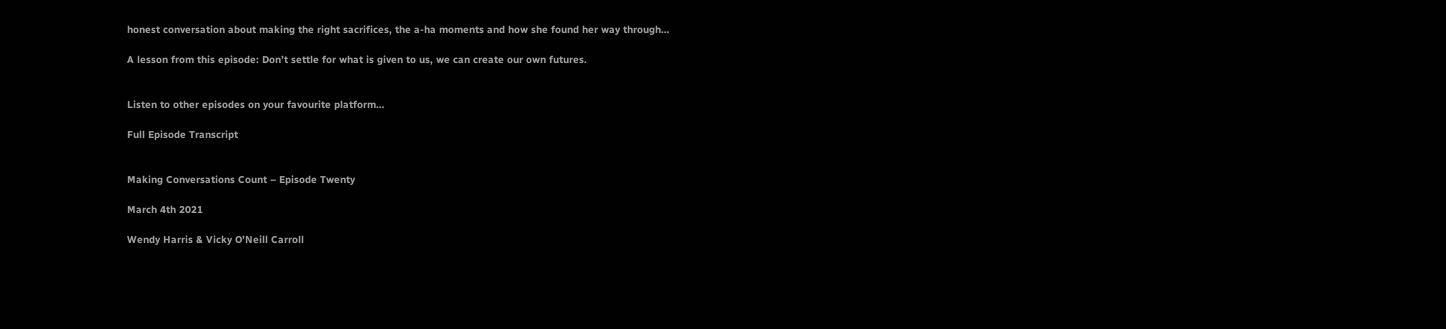honest conversation about making the right sacrifices, the a-ha moments and how she found her way through…

A lesson from this episode: Don’t settle for what is given to us, we can create our own futures.


Listen to other episodes on your favourite platform…

Full Episode Transcript


Making Conversations Count – Episode Twenty

March 4th 2021

Wendy Harris & Vicky O’Neill Carroll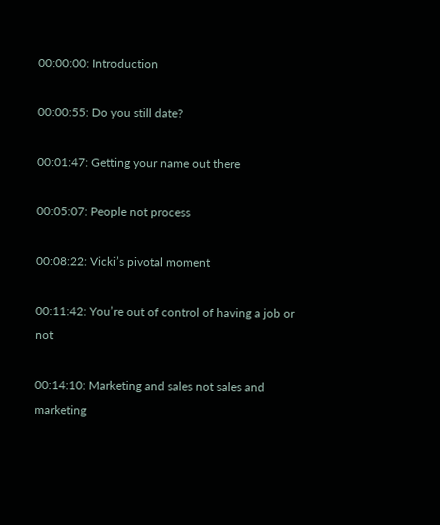00:00:00: Introduction

00:00:55: Do you still date?

00:01:47: Getting your name out there

00:05:07: People not process

00:08:22: Vicki’s pivotal moment

00:11:42: You’re out of control of having a job or not

00:14:10: Marketing and sales not sales and marketing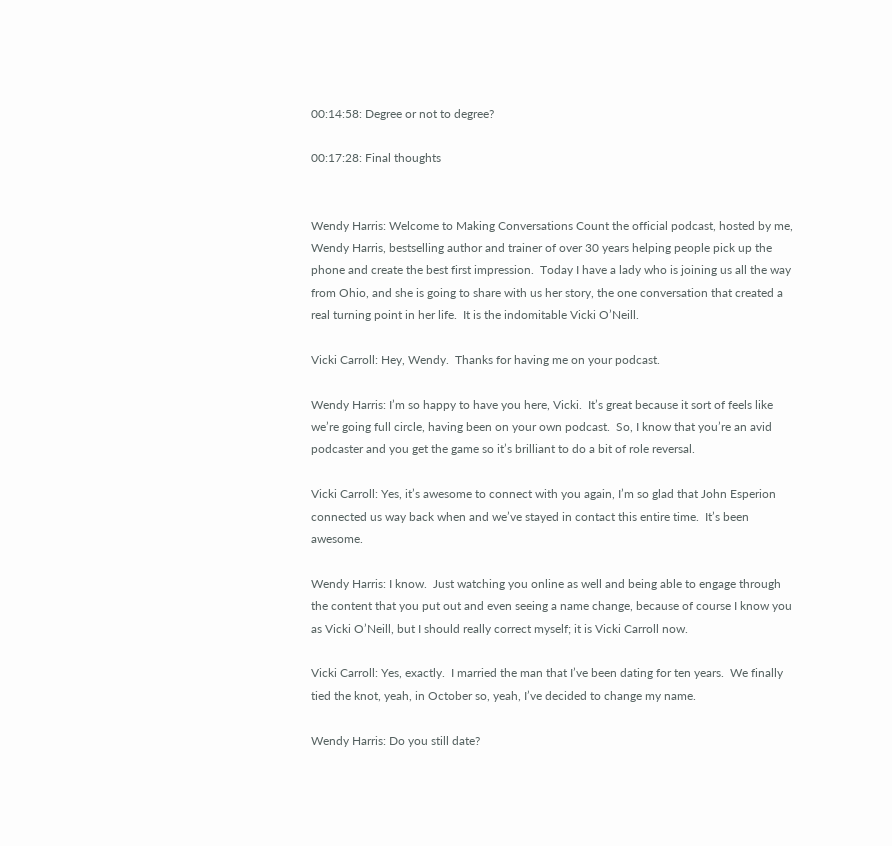00:14:58: Degree or not to degree?

00:17:28: Final thoughts


Wendy Harris: Welcome to Making Conversations Count the official podcast, hosted by me, Wendy Harris, bestselling author and trainer of over 30 years helping people pick up the phone and create the best first impression.  Today I have a lady who is joining us all the way from Ohio, and she is going to share with us her story, the one conversation that created a real turning point in her life.  It is the indomitable Vicki O’Neill.

Vicki Carroll: Hey, Wendy.  Thanks for having me on your podcast.

Wendy Harris: I’m so happy to have you here, Vicki.  It’s great because it sort of feels like we’re going full circle, having been on your own podcast.  So, I know that you’re an avid podcaster and you get the game so it’s brilliant to do a bit of role reversal.

Vicki Carroll: Yes, it’s awesome to connect with you again, I’m so glad that John Esperion connected us way back when and we’ve stayed in contact this entire time.  It’s been awesome.

Wendy Harris: I know.  Just watching you online as well and being able to engage through the content that you put out and even seeing a name change, because of course I know you as Vicki O’Neill, but I should really correct myself; it is Vicki Carroll now.

Vicki Carroll: Yes, exactly.  I married the man that I’ve been dating for ten years.  We finally tied the knot, yeah, in October so, yeah, I’ve decided to change my name.

Wendy Harris: Do you still date?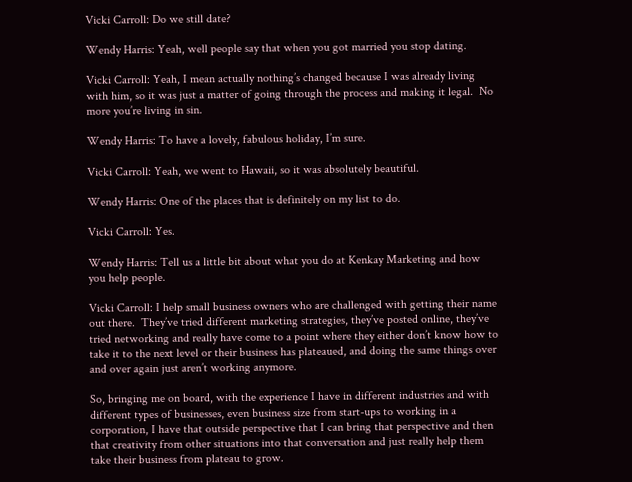Vicki Carroll: Do we still date?

Wendy Harris: Yeah, well people say that when you got married you stop dating.

Vicki Carroll: Yeah, I mean actually nothing’s changed because I was already living with him, so it was just a matter of going through the process and making it legal.  No more you’re living in sin.

Wendy Harris: To have a lovely, fabulous holiday, I’m sure.

Vicki Carroll: Yeah, we went to Hawaii, so it was absolutely beautiful.

Wendy Harris: One of the places that is definitely on my list to do.

Vicki Carroll: Yes.

Wendy Harris: Tell us a little bit about what you do at Kenkay Marketing and how you help people.

Vicki Carroll: I help small business owners who are challenged with getting their name out there.  They’ve tried different marketing strategies, they’ve posted online, they’ve tried networking and really have come to a point where they either don’t know how to take it to the next level or their business has plateaued, and doing the same things over and over again just aren’t working anymore.

So, bringing me on board, with the experience I have in different industries and with different types of businesses, even business size from start-ups to working in a corporation, I have that outside perspective that I can bring that perspective and then that creativity from other situations into that conversation and just really help them take their business from plateau to grow.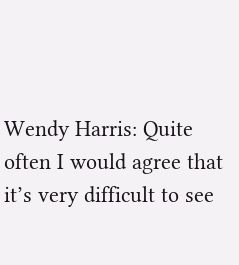Wendy Harris: Quite often I would agree that it’s very difficult to see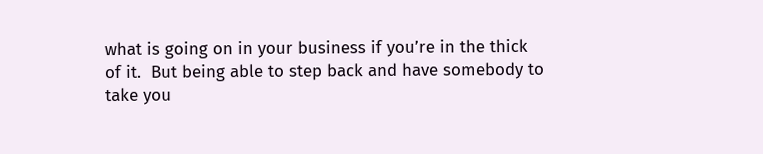what is going on in your business if you’re in the thick of it.  But being able to step back and have somebody to take you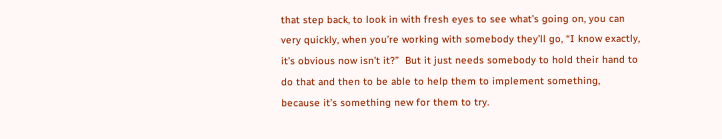that step back, to look in with fresh eyes to see what’s going on, you can very quickly, when you’re working with somebody they’ll go, “I know exactly, it’s obvious now isn’t it?”  But it just needs somebody to hold their hand to do that and then to be able to help them to implement something, because it’s something new for them to try.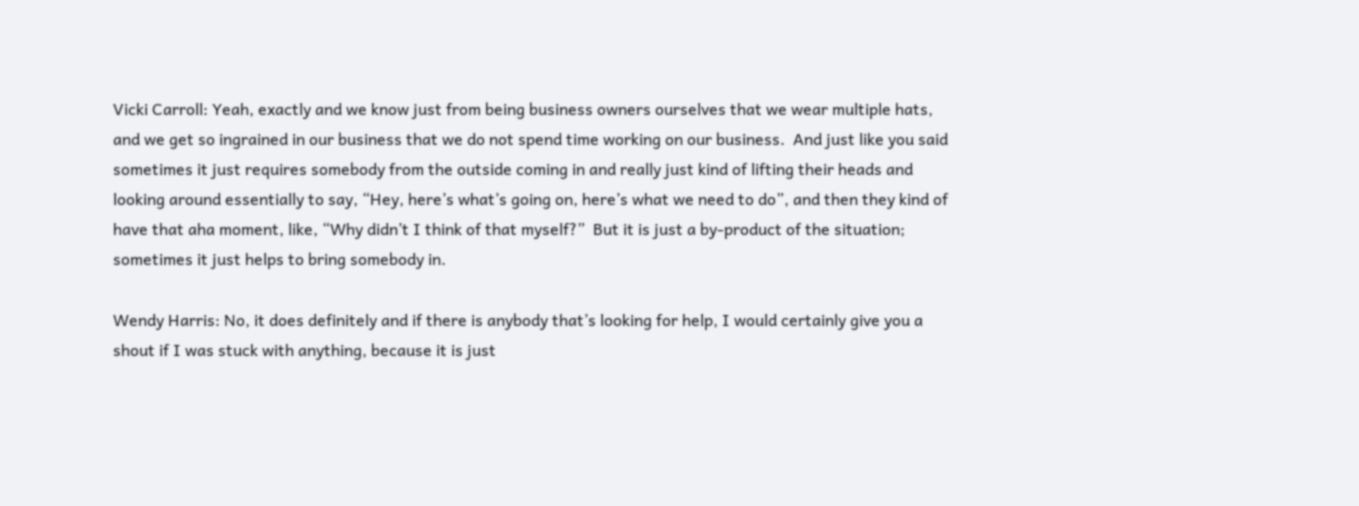Vicki Carroll: Yeah, exactly and we know just from being business owners ourselves that we wear multiple hats, and we get so ingrained in our business that we do not spend time working on our business.  And just like you said sometimes it just requires somebody from the outside coming in and really just kind of lifting their heads and looking around essentially to say, “Hey, here’s what’s going on, here’s what we need to do”, and then they kind of have that aha moment, like, “Why didn’t I think of that myself?”  But it is just a by-product of the situation; sometimes it just helps to bring somebody in.

Wendy Harris: No, it does definitely and if there is anybody that’s looking for help, I would certainly give you a shout if I was stuck with anything, because it is just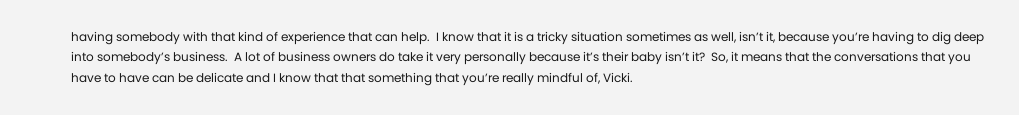having somebody with that kind of experience that can help.  I know that it is a tricky situation sometimes as well, isn’t it, because you’re having to dig deep into somebody’s business.  A lot of business owners do take it very personally because it’s their baby isn’t it?  So, it means that the conversations that you have to have can be delicate and I know that that something that you’re really mindful of, Vicki.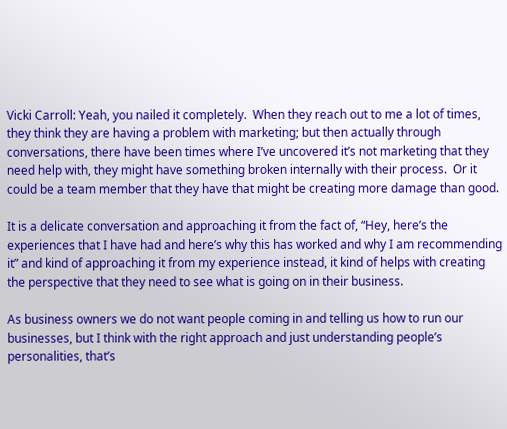Vicki Carroll: Yeah, you nailed it completely.  When they reach out to me a lot of times, they think they are having a problem with marketing; but then actually through conversations, there have been times where I’ve uncovered it’s not marketing that they need help with, they might have something broken internally with their process.  Or it could be a team member that they have that might be creating more damage than good.

It is a delicate conversation and approaching it from the fact of, “Hey, here’s the experiences that I have had and here’s why this has worked and why I am recommending it” and kind of approaching it from my experience instead, it kind of helps with creating the perspective that they need to see what is going on in their business.

As business owners we do not want people coming in and telling us how to run our businesses, but I think with the right approach and just understanding people’s personalities, that’s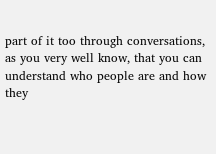part of it too through conversations, as you very well know, that you can understand who people are and how they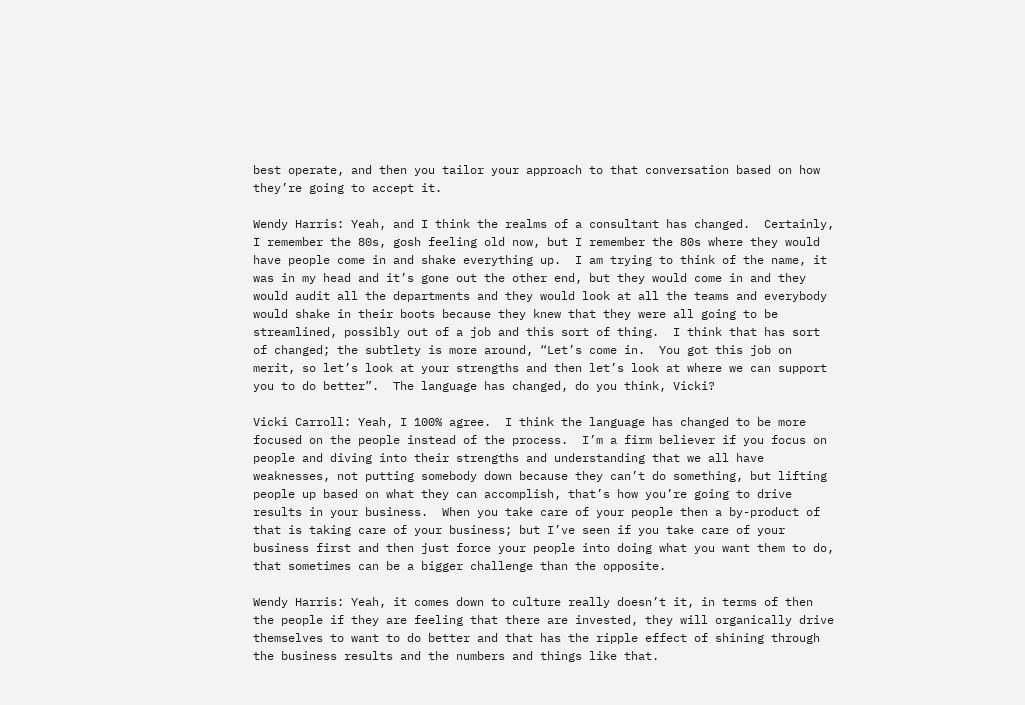best operate, and then you tailor your approach to that conversation based on how they’re going to accept it.

Wendy Harris: Yeah, and I think the realms of a consultant has changed.  Certainly, I remember the 80s, gosh feeling old now, but I remember the 80s where they would have people come in and shake everything up.  I am trying to think of the name, it was in my head and it’s gone out the other end, but they would come in and they would audit all the departments and they would look at all the teams and everybody would shake in their boots because they knew that they were all going to be streamlined, possibly out of a job and this sort of thing.  I think that has sort of changed; the subtlety is more around, “Let’s come in.  You got this job on merit, so let’s look at your strengths and then let’s look at where we can support you to do better”.  The language has changed, do you think, Vicki?

Vicki Carroll: Yeah, I 100% agree.  I think the language has changed to be more focused on the people instead of the process.  I’m a firm believer if you focus on people and diving into their strengths and understanding that we all have weaknesses, not putting somebody down because they can’t do something, but lifting people up based on what they can accomplish, that’s how you’re going to drive results in your business.  When you take care of your people then a by-product of that is taking care of your business; but I’ve seen if you take care of your business first and then just force your people into doing what you want them to do, that sometimes can be a bigger challenge than the opposite.

Wendy Harris: Yeah, it comes down to culture really doesn’t it, in terms of then the people if they are feeling that there are invested, they will organically drive themselves to want to do better and that has the ripple effect of shining through the business results and the numbers and things like that.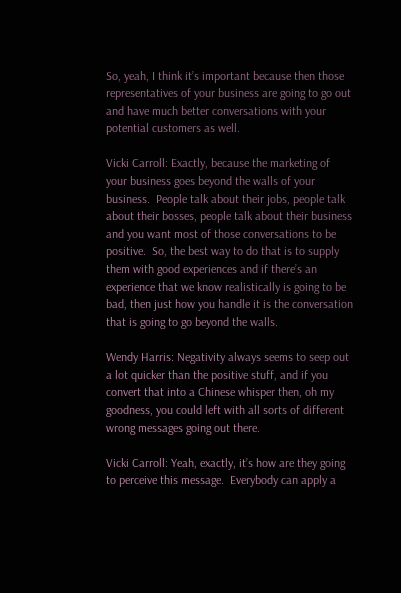So, yeah, I think it’s important because then those representatives of your business are going to go out and have much better conversations with your potential customers as well.

Vicki Carroll: Exactly, because the marketing of your business goes beyond the walls of your business.  People talk about their jobs, people talk about their bosses, people talk about their business and you want most of those conversations to be positive.  So, the best way to do that is to supply them with good experiences and if there’s an experience that we know realistically is going to be bad, then just how you handle it is the conversation that is going to go beyond the walls.

Wendy Harris: Negativity always seems to seep out a lot quicker than the positive stuff, and if you convert that into a Chinese whisper then, oh my goodness, you could left with all sorts of different wrong messages going out there.

Vicki Carroll: Yeah, exactly, it’s how are they going to perceive this message.  Everybody can apply a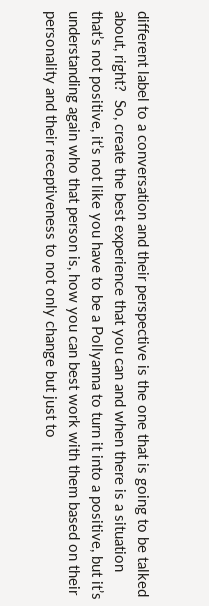different label to a conversation and their perspective is the one that is going to be talked about, right?  So, create the best experience that you can and when there is a situation that’s not positive, it’s not like you have to be a Pollyanna to turn it into a positive, but it’s understanding again who that person is, how you can best work with them based on their personality and their receptiveness to not only change but just to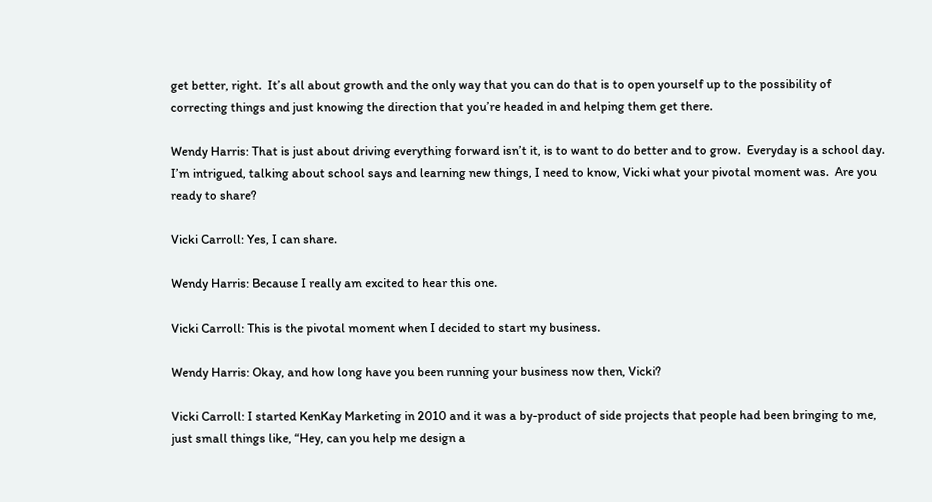get better, right.  It’s all about growth and the only way that you can do that is to open yourself up to the possibility of correcting things and just knowing the direction that you’re headed in and helping them get there.

Wendy Harris: That is just about driving everything forward isn’t it, is to want to do better and to grow.  Everyday is a school day.  I’m intrigued, talking about school says and learning new things, I need to know, Vicki what your pivotal moment was.  Are you ready to share?

Vicki Carroll: Yes, I can share.

Wendy Harris: Because I really am excited to hear this one.

Vicki Carroll: This is the pivotal moment when I decided to start my business.

Wendy Harris: Okay, and how long have you been running your business now then, Vicki?

Vicki Carroll: I started KenKay Marketing in 2010 and it was a by-product of side projects that people had been bringing to me, just small things like, “Hey, can you help me design a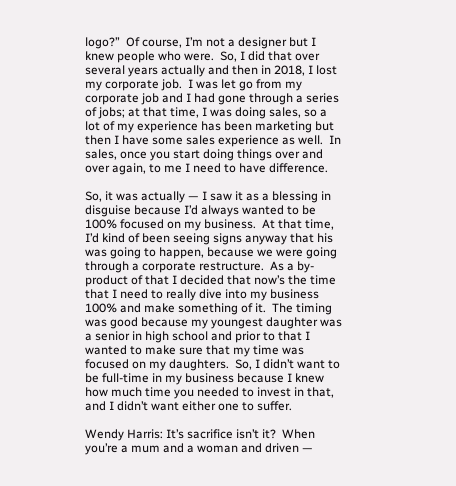logo?”  Of course, I’m not a designer but I knew people who were.  So, I did that over several years actually and then in 2018, I lost my corporate job.  I was let go from my corporate job and I had gone through a series of jobs; at that time, I was doing sales, so a lot of my experience has been marketing but then I have some sales experience as well.  In sales, once you start doing things over and over again, to me I need to have difference.

So, it was actually — I saw it as a blessing in disguise because I’d always wanted to be 100% focused on my business.  At that time, I’d kind of been seeing signs anyway that his was going to happen, because we were going through a corporate restructure.  As a by-product of that I decided that now’s the time that I need to really dive into my business 100% and make something of it.  The timing was good because my youngest daughter was a senior in high school and prior to that I wanted to make sure that my time was focused on my daughters.  So, I didn’t want to be full-time in my business because I knew how much time you needed to invest in that, and I didn’t want either one to suffer.

Wendy Harris: It’s sacrifice isn’t it?  When you’re a mum and a woman and driven —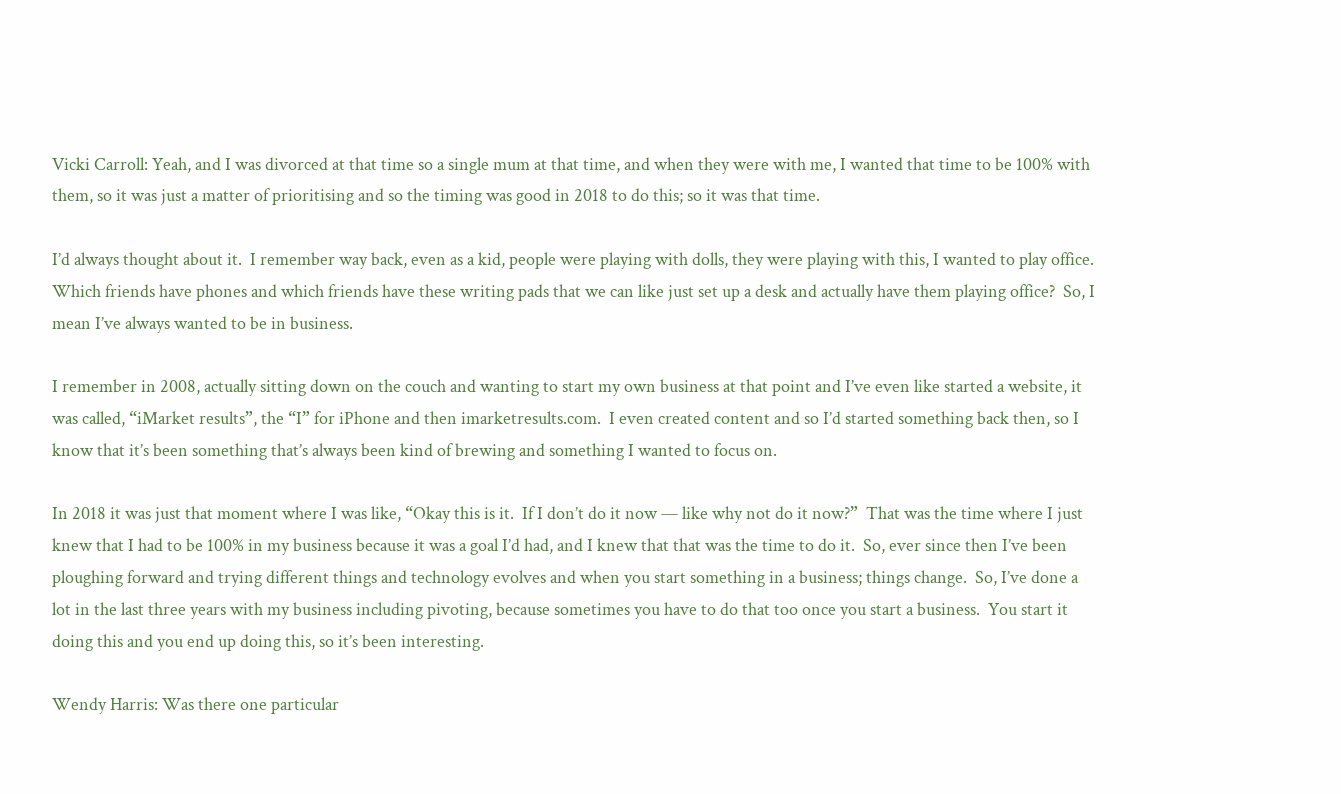Vicki Carroll: Yeah, and I was divorced at that time so a single mum at that time, and when they were with me, I wanted that time to be 100% with them, so it was just a matter of prioritising and so the timing was good in 2018 to do this; so it was that time.

I’d always thought about it.  I remember way back, even as a kid, people were playing with dolls, they were playing with this, I wanted to play office.  Which friends have phones and which friends have these writing pads that we can like just set up a desk and actually have them playing office?  So, I mean I’ve always wanted to be in business.

I remember in 2008, actually sitting down on the couch and wanting to start my own business at that point and I’ve even like started a website, it was called, “iMarket results”, the “I” for iPhone and then imarketresults.com.  I even created content and so I’d started something back then, so I know that it’s been something that’s always been kind of brewing and something I wanted to focus on.

In 2018 it was just that moment where I was like, “Okay this is it.  If I don’t do it now — like why not do it now?”  That was the time where I just knew that I had to be 100% in my business because it was a goal I’d had, and I knew that that was the time to do it.  So, ever since then I’ve been ploughing forward and trying different things and technology evolves and when you start something in a business; things change.  So, I’ve done a lot in the last three years with my business including pivoting, because sometimes you have to do that too once you start a business.  You start it doing this and you end up doing this, so it’s been interesting.

Wendy Harris: Was there one particular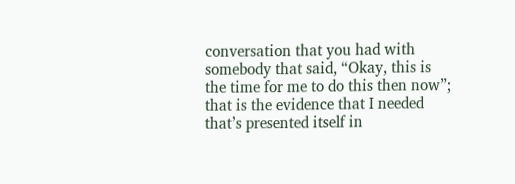conversation that you had with somebody that said, “Okay, this is the time for me to do this then now”; that is the evidence that I needed that’s presented itself in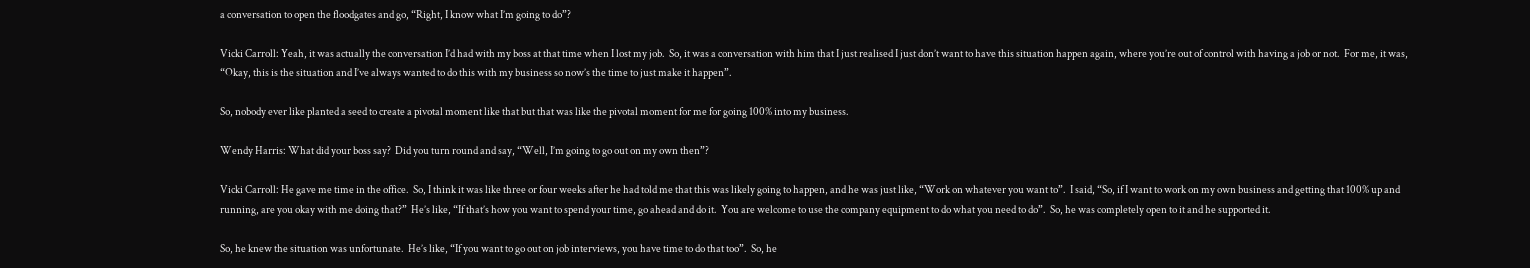a conversation to open the floodgates and go, “Right, I know what I’m going to do”?

Vicki Carroll: Yeah, it was actually the conversation I’d had with my boss at that time when I lost my job.  So, it was a conversation with him that I just realised I just don’t want to have this situation happen again, where you’re out of control with having a job or not.  For me, it was, “Okay, this is the situation and I’ve always wanted to do this with my business so now’s the time to just make it happen”.

So, nobody ever like planted a seed to create a pivotal moment like that but that was like the pivotal moment for me for going 100% into my business.

Wendy Harris: What did your boss say?  Did you turn round and say, “Well, I’m going to go out on my own then”?

Vicki Carroll: He gave me time in the office.  So, I think it was like three or four weeks after he had told me that this was likely going to happen, and he was just like, “Work on whatever you want to”.  I said, “So, if I want to work on my own business and getting that 100% up and running, are you okay with me doing that?”  He’s like, “If that’s how you want to spend your time, go ahead and do it.  You are welcome to use the company equipment to do what you need to do”.  So, he was completely open to it and he supported it.

So, he knew the situation was unfortunate.  He’s like, “If you want to go out on job interviews, you have time to do that too”.  So, he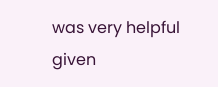was very helpful given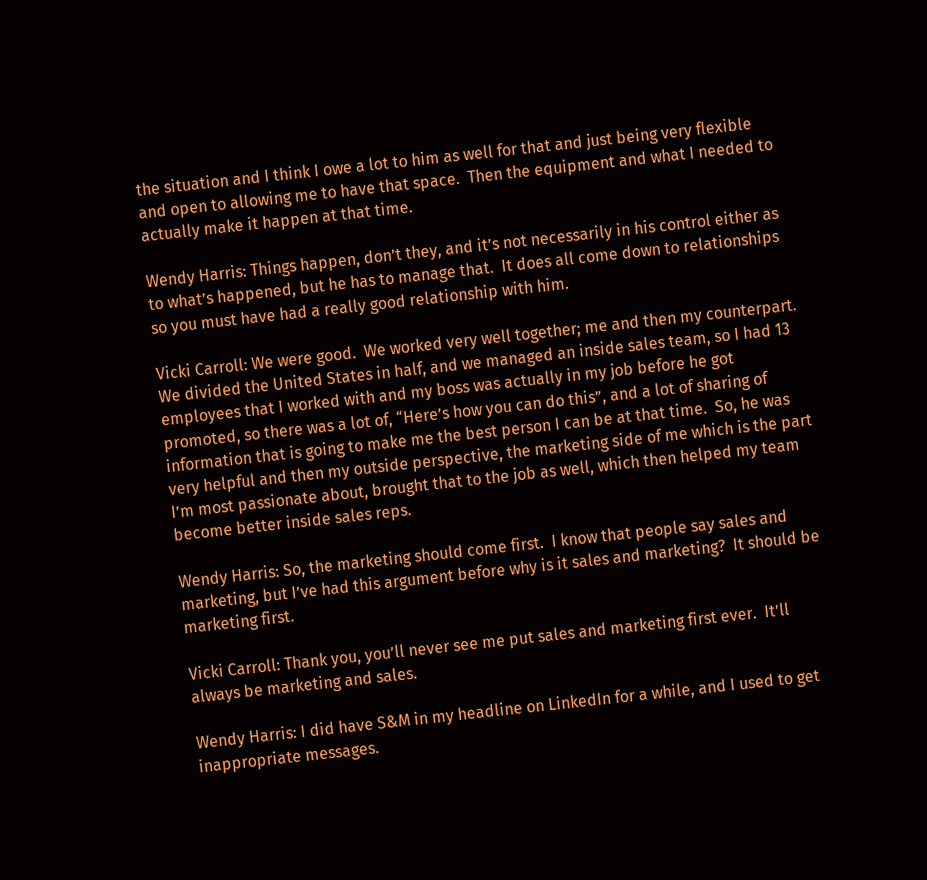the situation and I think I owe a lot to him as well for that and just being very flexible and open to allowing me to have that space.  Then the equipment and what I needed to actually make it happen at that time.

Wendy Harris: Things happen, don’t they, and it’s not necessarily in his control either as to what’s happened, but he has to manage that.  It does all come down to relationships so you must have had a really good relationship with him.

Vicki Carroll: We were good.  We worked very well together; me and then my counterpart.  We divided the United States in half, and we managed an inside sales team, so I had 13 employees that I worked with and my boss was actually in my job before he got promoted, so there was a lot of, “Here’s how you can do this”, and a lot of sharing of information that is going to make me the best person I can be at that time.  So, he was very helpful and then my outside perspective, the marketing side of me which is the part I’m most passionate about, brought that to the job as well, which then helped my team become better inside sales reps.

Wendy Harris: So, the marketing should come first.  I know that people say sales and marketing, but I’ve had this argument before why is it sales and marketing?  It should be marketing first.

Vicki Carroll: Thank you, you’ll never see me put sales and marketing first ever.  It’ll always be marketing and sales.

Wendy Harris: I did have S&M in my headline on LinkedIn for a while, and I used to get inappropriate messages.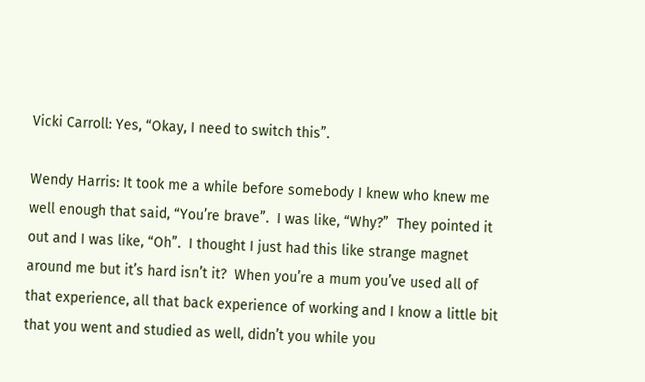Vicki Carroll: Yes, “Okay, I need to switch this”.

Wendy Harris: It took me a while before somebody I knew who knew me well enough that said, “You’re brave”.  I was like, “Why?”  They pointed it out and I was like, “Oh”.  I thought I just had this like strange magnet around me but it’s hard isn’t it?  When you’re a mum you’ve used all of that experience, all that back experience of working and I know a little bit that you went and studied as well, didn’t you while you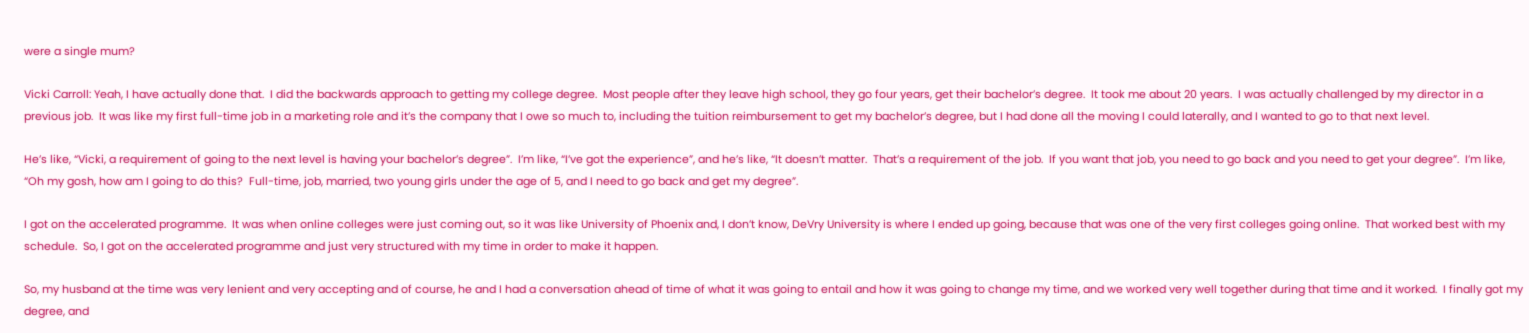were a single mum?

Vicki Carroll: Yeah, I have actually done that.  I did the backwards approach to getting my college degree.  Most people after they leave high school, they go four years, get their bachelor’s degree.  It took me about 20 years.  I was actually challenged by my director in a previous job.  It was like my first full-time job in a marketing role and it’s the company that I owe so much to, including the tuition reimbursement to get my bachelor’s degree, but I had done all the moving I could laterally, and I wanted to go to that next level.

He’s like, “Vicki, a requirement of going to the next level is having your bachelor’s degree”.  I’m like, “I’ve got the experience”, and he’s like, “It doesn’t matter.  That’s a requirement of the job.  If you want that job, you need to go back and you need to get your degree”.  I’m like, “Oh my gosh, how am I going to do this?  Full-time, job, married, two young girls under the age of 5, and I need to go back and get my degree”.

I got on the accelerated programme.  It was when online colleges were just coming out, so it was like University of Phoenix and, I don’t know, DeVry University is where I ended up going, because that was one of the very first colleges going online.  That worked best with my schedule.  So, I got on the accelerated programme and just very structured with my time in order to make it happen.

So, my husband at the time was very lenient and very accepting and of course, he and I had a conversation ahead of time of what it was going to entail and how it was going to change my time, and we worked very well together during that time and it worked.  I finally got my degree, and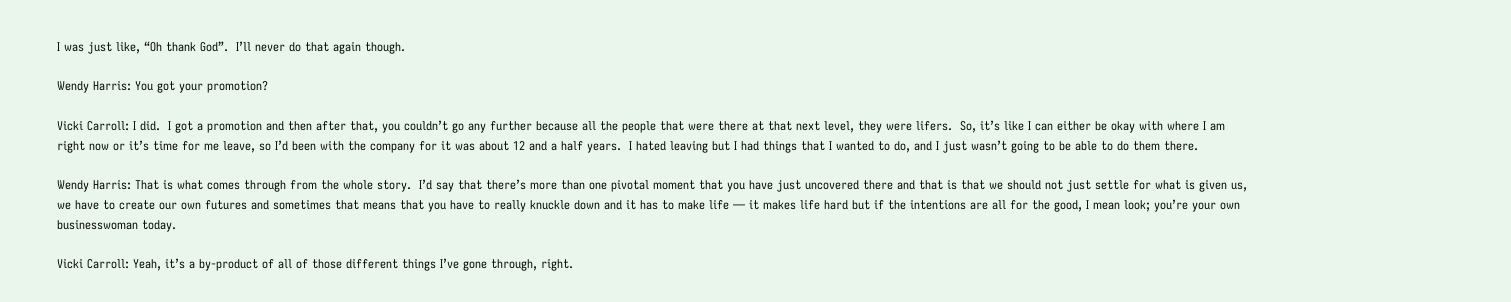I was just like, “Oh thank God”.  I’ll never do that again though.

Wendy Harris: You got your promotion?

Vicki Carroll: I did.  I got a promotion and then after that, you couldn’t go any further because all the people that were there at that next level, they were lifers.  So, it’s like I can either be okay with where I am right now or it’s time for me leave, so I’d been with the company for it was about 12 and a half years.  I hated leaving but I had things that I wanted to do, and I just wasn’t going to be able to do them there.

Wendy Harris: That is what comes through from the whole story.  I’d say that there’s more than one pivotal moment that you have just uncovered there and that is that we should not just settle for what is given us, we have to create our own futures and sometimes that means that you have to really knuckle down and it has to make life — it makes life hard but if the intentions are all for the good, I mean look; you’re your own businesswoman today.

Vicki Carroll: Yeah, it’s a by-product of all of those different things I’ve gone through, right.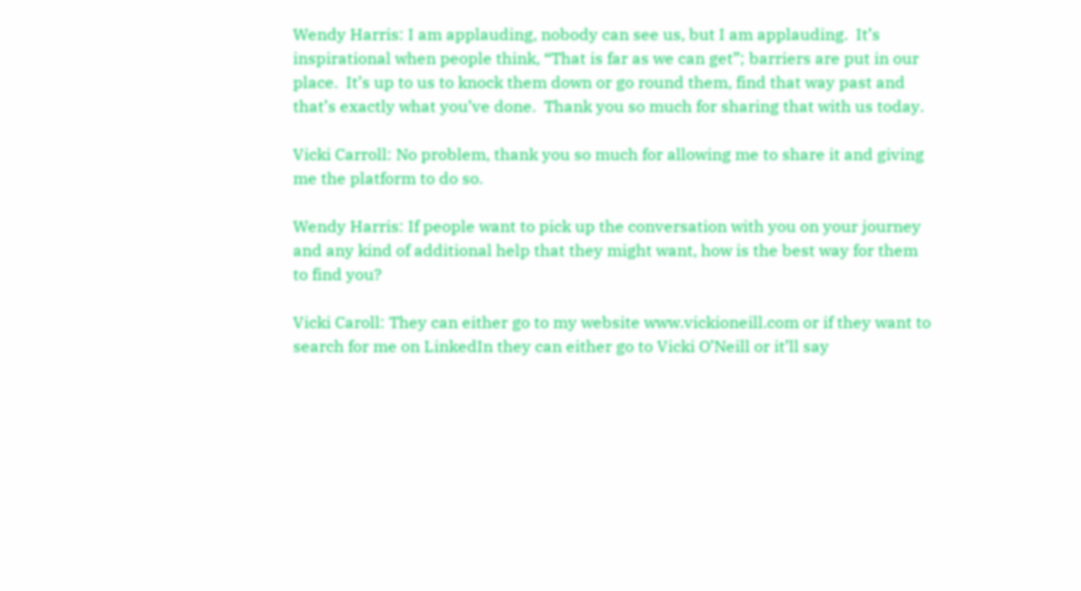Wendy Harris: I am applauding, nobody can see us, but I am applauding.  It’s inspirational when people think, “That is far as we can get”; barriers are put in our place.  It’s up to us to knock them down or go round them, find that way past and that’s exactly what you’ve done.  Thank you so much for sharing that with us today.

Vicki Carroll: No problem, thank you so much for allowing me to share it and giving me the platform to do so.

Wendy Harris: If people want to pick up the conversation with you on your journey and any kind of additional help that they might want, how is the best way for them to find you?

Vicki Caroll: They can either go to my website www.vickioneill.com or if they want to search for me on LinkedIn they can either go to Vicki O’Neill or it’ll say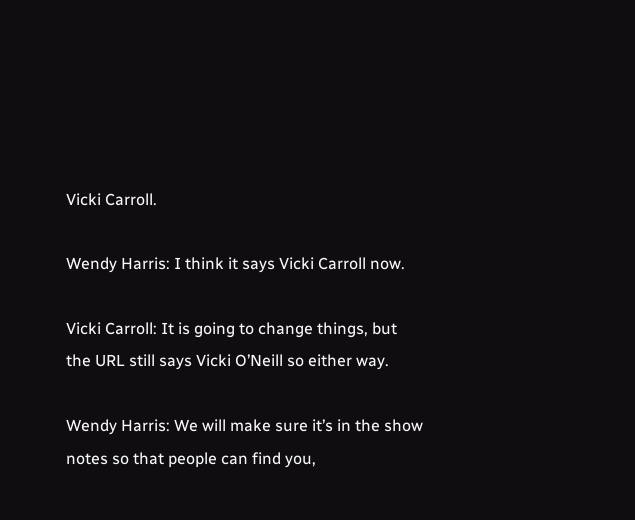Vicki Carroll.

Wendy Harris: I think it says Vicki Carroll now.

Vicki Carroll: It is going to change things, but the URL still says Vicki O’Neill so either way.

Wendy Harris: We will make sure it’s in the show notes so that people can find you,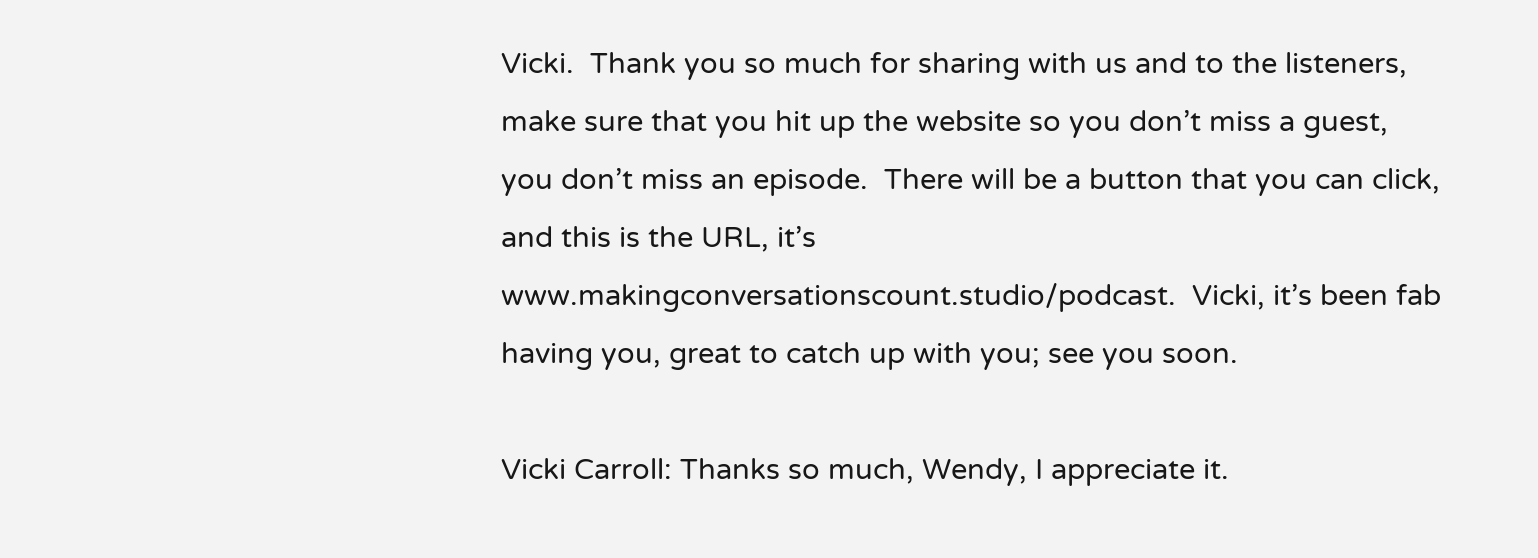Vicki.  Thank you so much for sharing with us and to the listeners, make sure that you hit up the website so you don’t miss a guest, you don’t miss an episode.  There will be a button that you can click, and this is the URL, it’s www.makingconversationscount.studio/podcast.  Vicki, it’s been fab having you, great to catch up with you; see you soon.

Vicki Carroll: Thanks so much, Wendy, I appreciate it.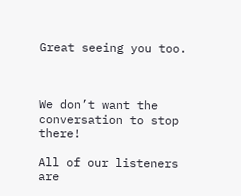Great seeing you too.



We don’t want the conversation to stop there!

All of our listeners are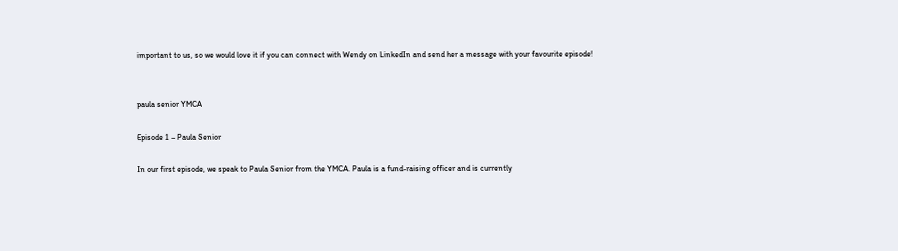important to us, so we would love it if you can connect with Wendy on LinkedIn and send her a message with your favourite episode!


paula senior YMCA

Episode 1 – Paula Senior

In our first episode, we speak to Paula Senior from the YMCA. Paula is a fund-raising officer and is currently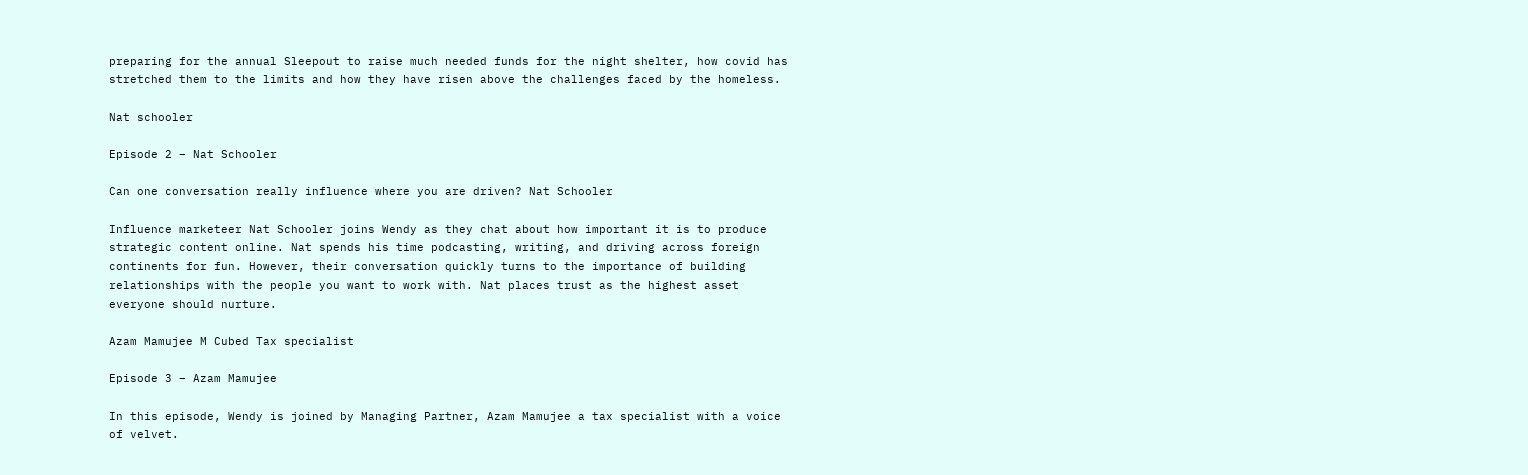preparing for the annual Sleepout to raise much needed funds for the night shelter, how covid has stretched them to the limits and how they have risen above the challenges faced by the homeless.

Nat schooler

Episode 2 – Nat Schooler

Can one conversation really influence where you are driven? Nat Schooler

Influence marketeer Nat Schooler joins Wendy as they chat about how important it is to produce strategic content online. Nat spends his time podcasting, writing, and driving across foreign continents for fun. However, their conversation quickly turns to the importance of building relationships with the people you want to work with. Nat places trust as the highest asset everyone should nurture.

Azam Mamujee M Cubed Tax specialist

Episode 3 – Azam Mamujee

In this episode, Wendy is joined by Managing Partner, Azam Mamujee a tax specialist with a voice of velvet.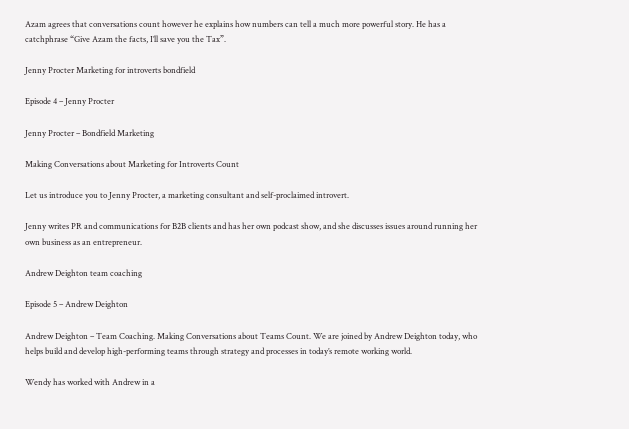Azam agrees that conversations count however he explains how numbers can tell a much more powerful story. He has a catchphrase “Give Azam the facts, I’ll save you the Tax”.

Jenny Procter Marketing for introverts bondfield

Episode 4 – Jenny Procter

Jenny Procter – Bondfield Marketing

Making Conversations about Marketing for Introverts Count

Let us introduce you to Jenny Procter, a marketing consultant and self-proclaimed introvert.

Jenny writes PR and communications for B2B clients and has her own podcast show, and she discusses issues around running her own business as an entrepreneur.

Andrew Deighton team coaching

Episode 5 – Andrew Deighton

Andrew Deighton – Team Coaching. Making Conversations about Teams Count. We are joined by Andrew Deighton today, who helps build and develop high-performing teams through strategy and processes in today’s remote working world.

Wendy has worked with Andrew in a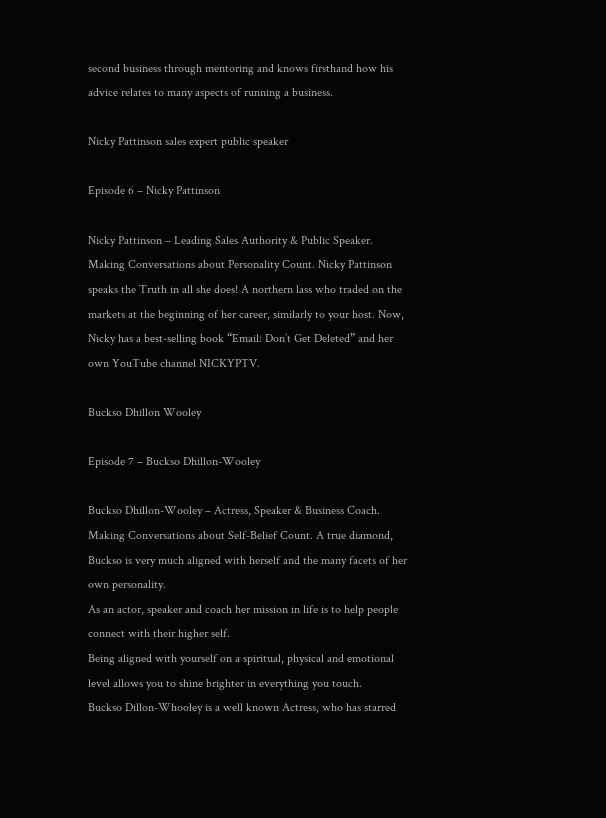second business through mentoring and knows firsthand how his advice relates to many aspects of running a business.

Nicky Pattinson sales expert public speaker

Episode 6 – Nicky Pattinson

Nicky Pattinson – Leading Sales Authority & Public Speaker. Making Conversations about Personality Count. Nicky Pattinson speaks the Truth in all she does! A northern lass who traded on the markets at the beginning of her career, similarly to your host. Now, Nicky has a best-selling book “Email: Don’t Get Deleted” and her own YouTube channel NICKYPTV.

Buckso Dhillon Wooley

Episode 7 – Buckso Dhillon-Wooley

Buckso Dhillon-Wooley – Actress, Speaker & Business Coach. Making Conversations about Self-Belief Count. A true diamond, Buckso is very much aligned with herself and the many facets of her own personality.
As an actor, speaker and coach her mission in life is to help people connect with their higher self.
Being aligned with yourself on a spiritual, physical and emotional level allows you to shine brighter in everything you touch.
Buckso Dillon-Whooley is a well known Actress, who has starred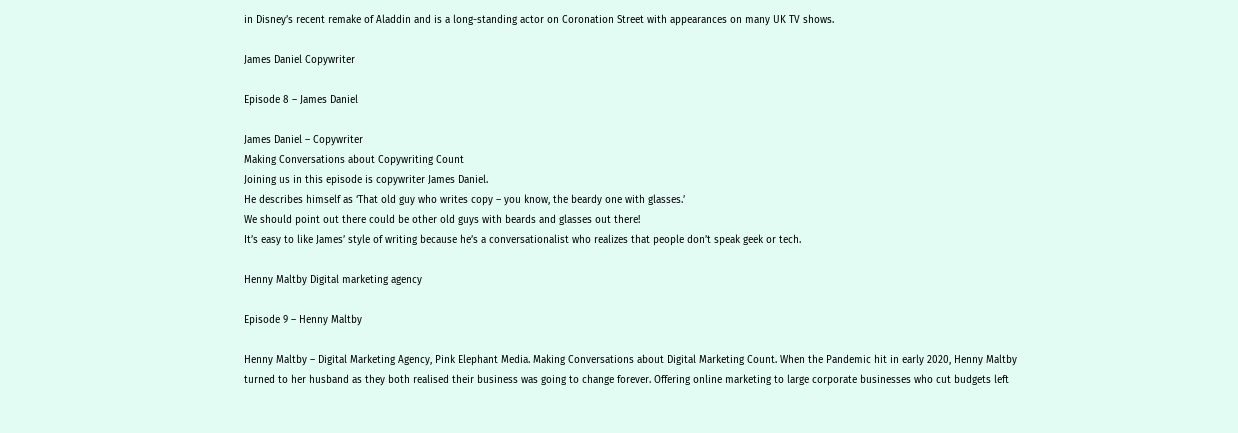in Disney’s recent remake of Aladdin and is a long-standing actor on Coronation Street with appearances on many UK TV shows.

James Daniel Copywriter

Episode 8 – James Daniel

James Daniel – Copywriter
Making Conversations about Copywriting Count
Joining us in this episode is copywriter James Daniel.
He describes himself as ‘That old guy who writes copy – you know, the beardy one with glasses.’
We should point out there could be other old guys with beards and glasses out there!
It’s easy to like James’ style of writing because he’s a conversationalist who realizes that people don’t speak geek or tech.

Henny Maltby Digital marketing agency

Episode 9 – Henny Maltby

Henny Maltby – Digital Marketing Agency, Pink Elephant Media. Making Conversations about Digital Marketing Count. When the Pandemic hit in early 2020, Henny Maltby turned to her husband as they both realised their business was going to change forever. Offering online marketing to large corporate businesses who cut budgets left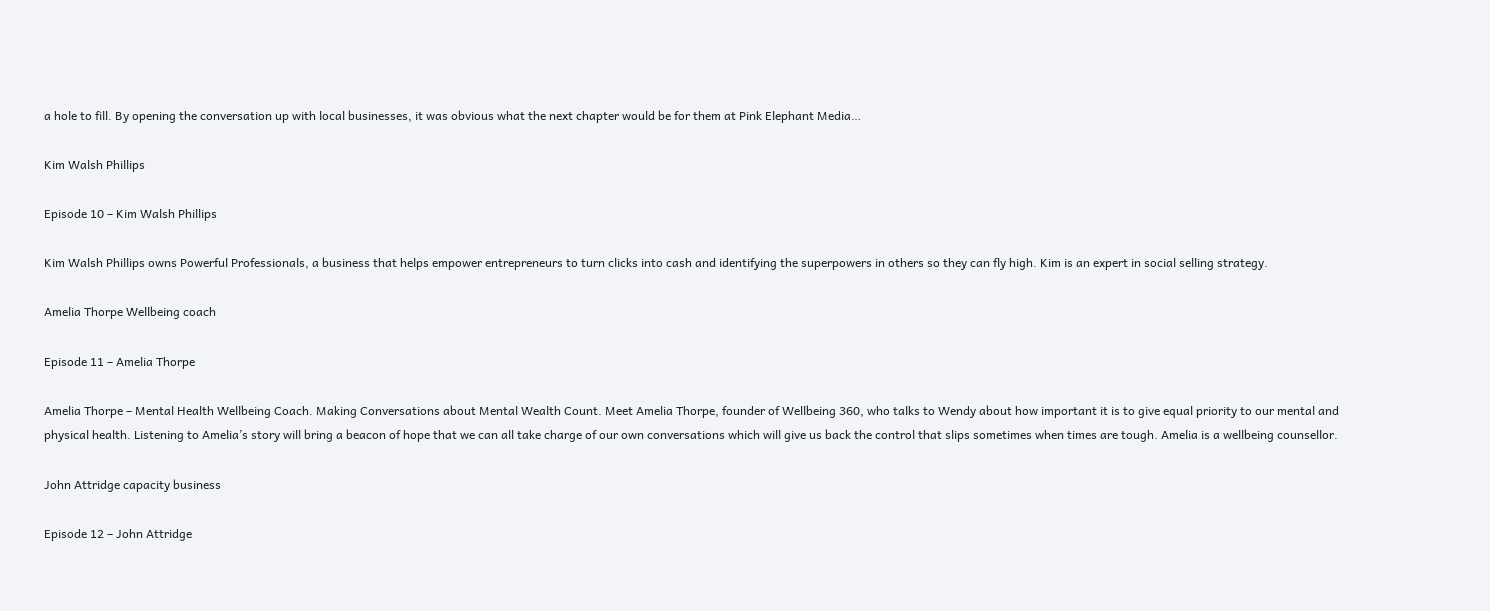a hole to fill. By opening the conversation up with local businesses, it was obvious what the next chapter would be for them at Pink Elephant Media…

Kim Walsh Phillips

Episode 10 – Kim Walsh Phillips

Kim Walsh Phillips owns Powerful Professionals, a business that helps empower entrepreneurs to turn clicks into cash and identifying the superpowers in others so they can fly high. Kim is an expert in social selling strategy.

Amelia Thorpe Wellbeing coach

Episode 11 – Amelia Thorpe

Amelia Thorpe – Mental Health Wellbeing Coach. Making Conversations about Mental Wealth Count. Meet Amelia Thorpe, founder of Wellbeing 360, who talks to Wendy about how important it is to give equal priority to our mental and physical health. Listening to Amelia’s story will bring a beacon of hope that we can all take charge of our own conversations which will give us back the control that slips sometimes when times are tough. Amelia is a wellbeing counsellor.

John Attridge capacity business

Episode 12 – John Attridge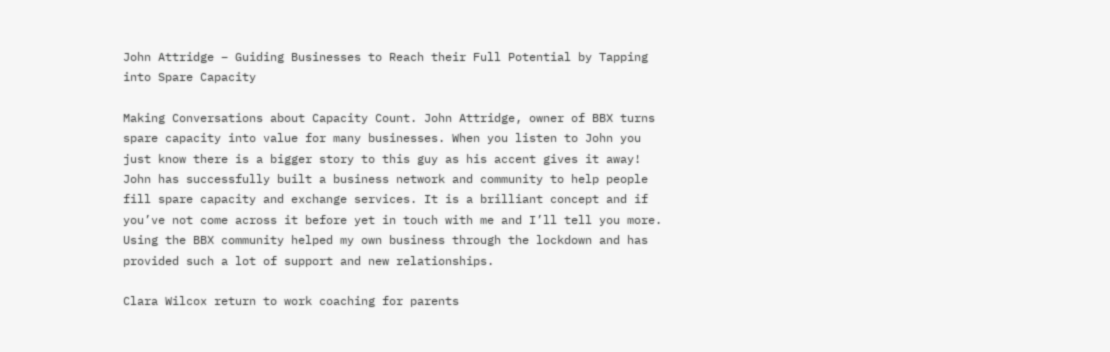John Attridge – Guiding Businesses to Reach their Full Potential by Tapping into Spare Capacity

Making Conversations about Capacity Count. John Attridge, owner of BBX turns spare capacity into value for many businesses. When you listen to John you just know there is a bigger story to this guy as his accent gives it away!
John has successfully built a business network and community to help people fill spare capacity and exchange services. It is a brilliant concept and if you’ve not come across it before yet in touch with me and I’ll tell you more. Using the BBX community helped my own business through the lockdown and has provided such a lot of support and new relationships.

Clara Wilcox return to work coaching for parents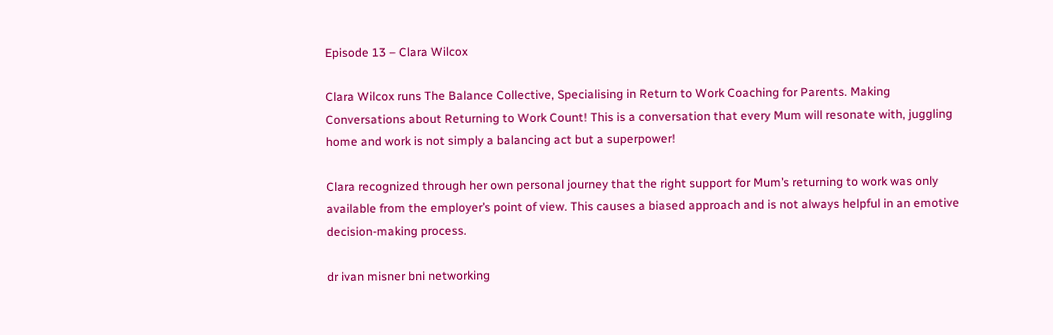Episode 13 – Clara Wilcox

Clara Wilcox runs The Balance Collective, Specialising in Return to Work Coaching for Parents. Making Conversations about Returning to Work Count! This is a conversation that every Mum will resonate with, juggling home and work is not simply a balancing act but a superpower!

Clara recognized through her own personal journey that the right support for Mum’s returning to work was only available from the employer’s point of view. This causes a biased approach and is not always helpful in an emotive decision-making process.

dr ivan misner bni networking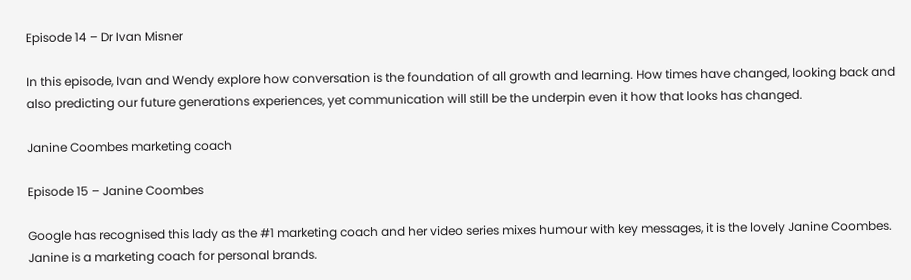Episode 14 – Dr Ivan Misner

In this episode, Ivan and Wendy explore how conversation is the foundation of all growth and learning. How times have changed, looking back and also predicting our future generations experiences, yet communication will still be the underpin even it how that looks has changed.

Janine Coombes marketing coach

Episode 15 – Janine Coombes

Google has recognised this lady as the #1 marketing coach and her video series mixes humour with key messages, it is the lovely Janine Coombes. Janine is a marketing coach for personal brands.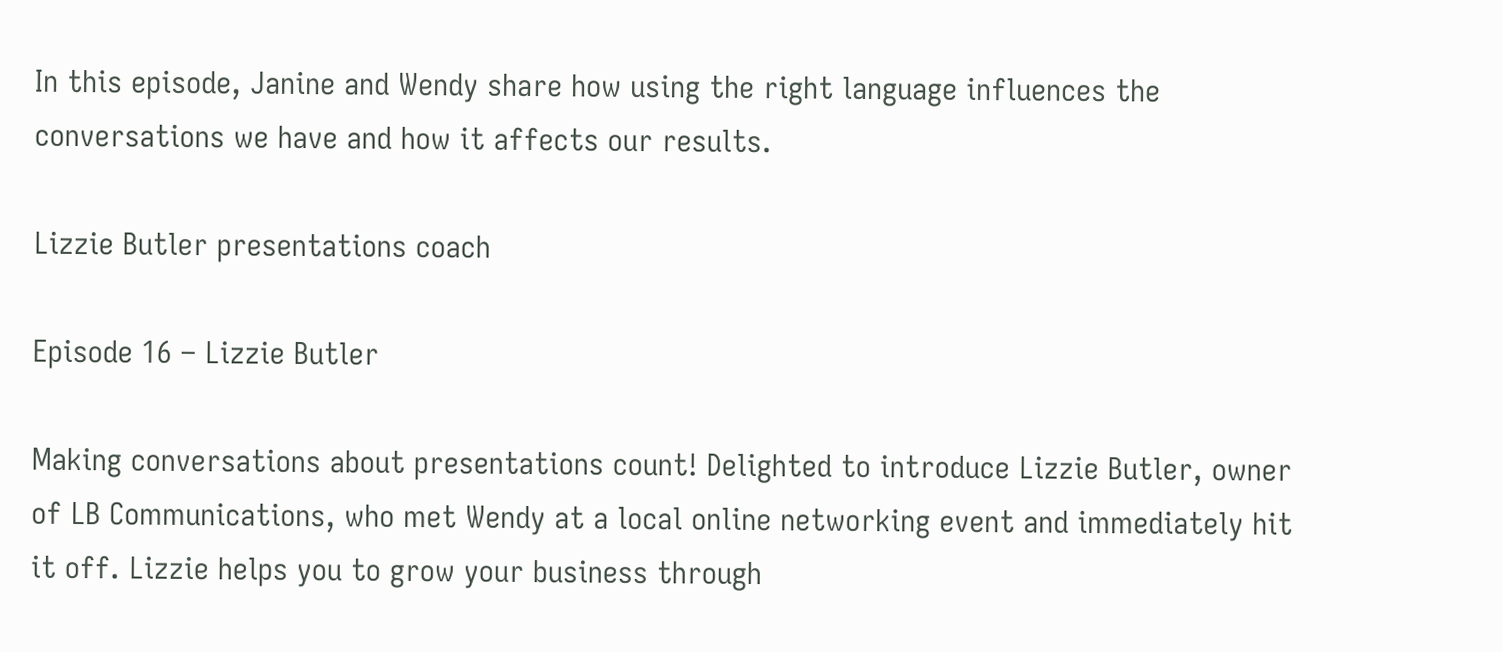In this episode, Janine and Wendy share how using the right language influences the conversations we have and how it affects our results.

Lizzie Butler presentations coach

Episode 16 – Lizzie Butler

Making conversations about presentations count! Delighted to introduce Lizzie Butler, owner of LB Communications, who met Wendy at a local online networking event and immediately hit it off. Lizzie helps you to grow your business through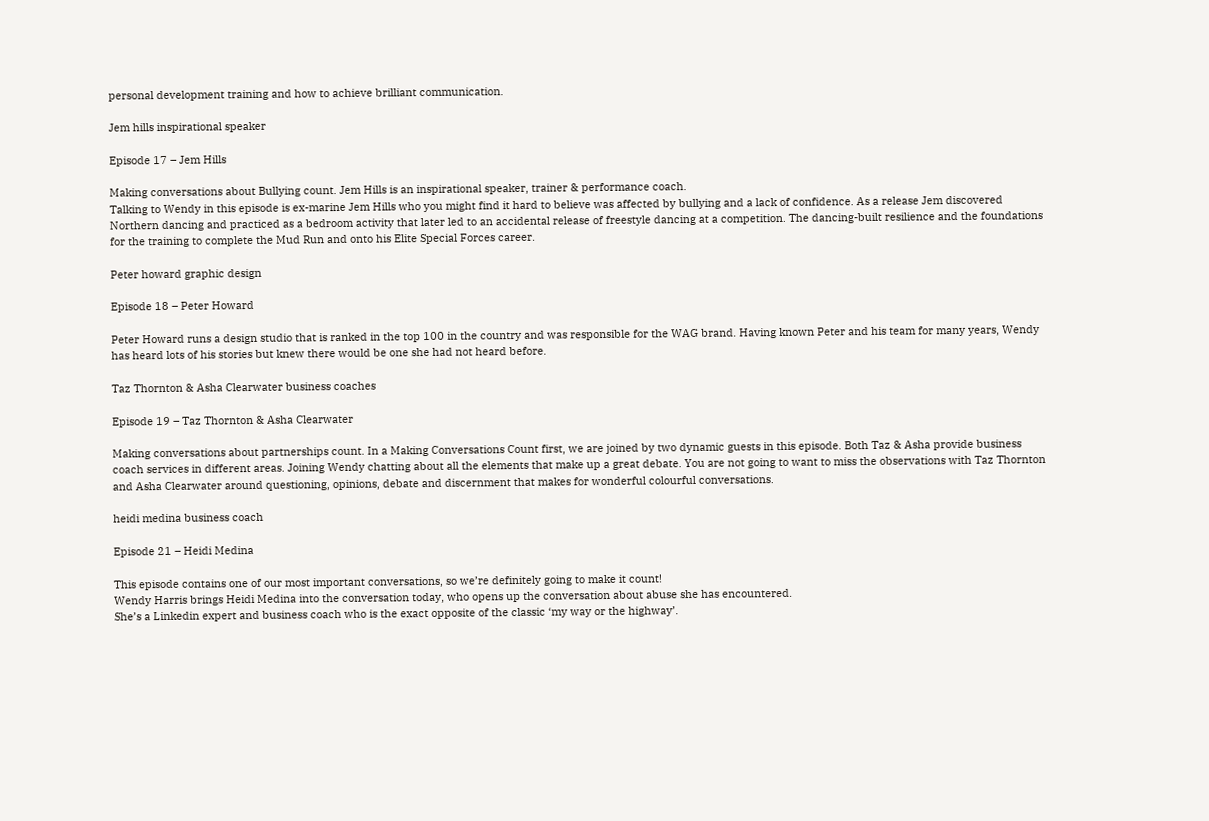personal development training and how to achieve brilliant communication.

Jem hills inspirational speaker

Episode 17 – Jem Hills

Making conversations about Bullying count. Jem Hills is an inspirational speaker, trainer & performance coach.
Talking to Wendy in this episode is ex-marine Jem Hills who you might find it hard to believe was affected by bullying and a lack of confidence. As a release Jem discovered Northern dancing and practiced as a bedroom activity that later led to an accidental release of freestyle dancing at a competition. The dancing-built resilience and the foundations for the training to complete the Mud Run and onto his Elite Special Forces career.

Peter howard graphic design

Episode 18 – Peter Howard

Peter Howard runs a design studio that is ranked in the top 100 in the country and was responsible for the WAG brand. Having known Peter and his team for many years, Wendy has heard lots of his stories but knew there would be one she had not heard before.

Taz Thornton & Asha Clearwater business coaches

Episode 19 – Taz Thornton & Asha Clearwater

Making conversations about partnerships count. In a Making Conversations Count first, we are joined by two dynamic guests in this episode. Both Taz & Asha provide business coach services in different areas. Joining Wendy chatting about all the elements that make up a great debate. You are not going to want to miss the observations with Taz Thornton and Asha Clearwater around questioning, opinions, debate and discernment that makes for wonderful colourful conversations.

heidi medina business coach

Episode 21 – Heidi Medina

This episode contains one of our most important conversations, so we’re definitely going to make it count!
Wendy Harris brings Heidi Medina into the conversation today, who opens up the conversation about abuse she has encountered.
She’s a Linkedin expert and business coach who is the exact opposite of the classic ‘my way or the highway’.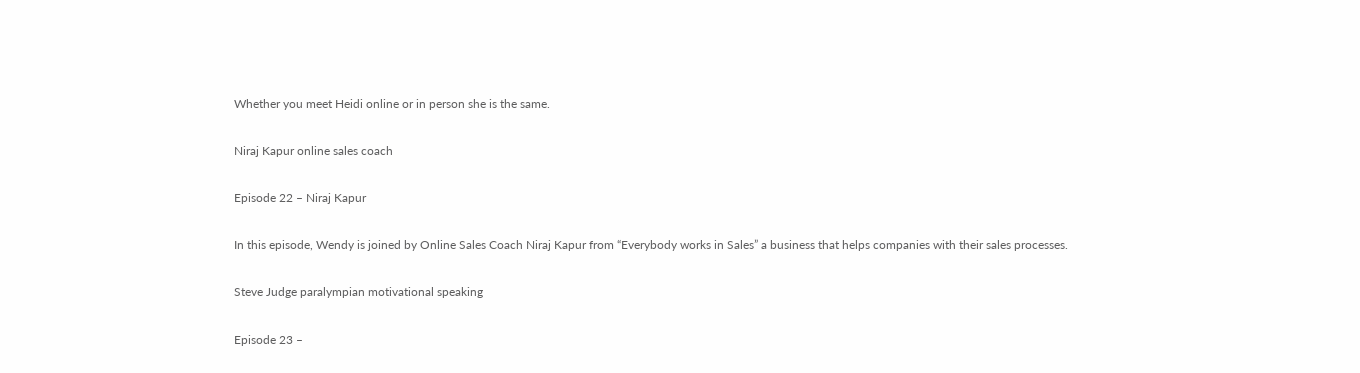Whether you meet Heidi online or in person she is the same.

Niraj Kapur online sales coach

Episode 22 – Niraj Kapur

In this episode, Wendy is joined by Online Sales Coach Niraj Kapur from “Everybody works in Sales” a business that helps companies with their sales processes.

Steve Judge paralympian motivational speaking

Episode 23 –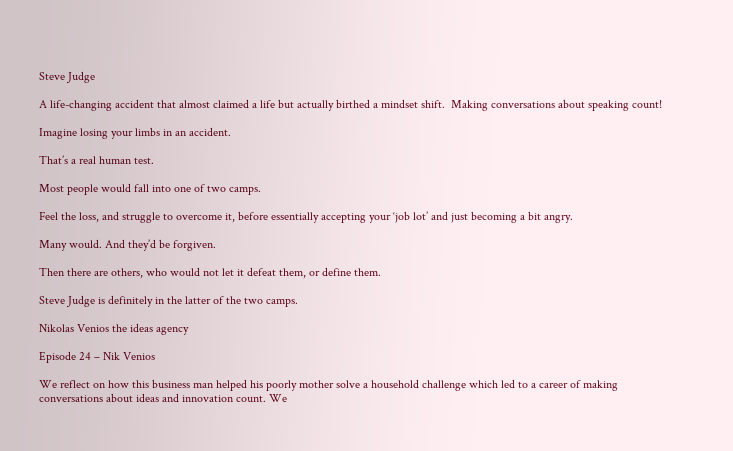Steve Judge

A life-changing accident that almost claimed a life but actually birthed a mindset shift.  Making conversations about speaking count!

Imagine losing your limbs in an accident.

That’s a real human test.

Most people would fall into one of two camps.

Feel the loss, and struggle to overcome it, before essentially accepting your ‘job lot’ and just becoming a bit angry.

Many would. And they’d be forgiven.

Then there are others, who would not let it defeat them, or define them.

Steve Judge is definitely in the latter of the two camps.

Nikolas Venios the ideas agency

Episode 24 – Nik Venios

We reflect on how this business man helped his poorly mother solve a household challenge which led to a career of making conversations about ideas and innovation count. We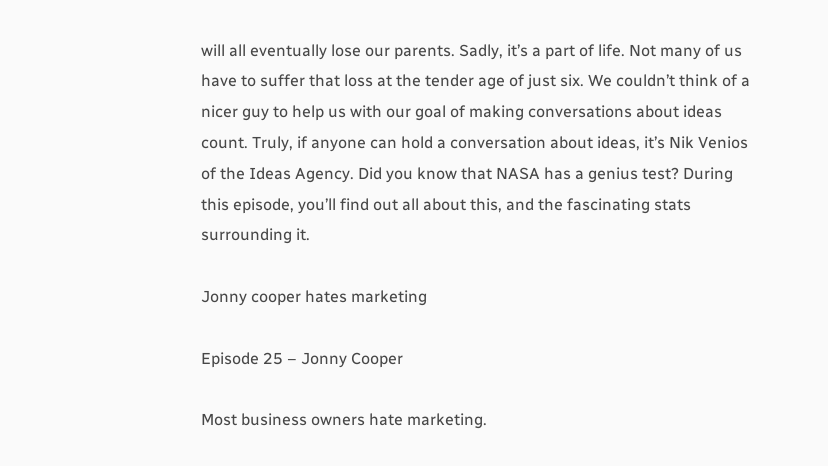will all eventually lose our parents. Sadly, it’s a part of life. Not many of us have to suffer that loss at the tender age of just six. We couldn’t think of a nicer guy to help us with our goal of making conversations about ideas count. Truly, if anyone can hold a conversation about ideas, it’s Nik Venios of the Ideas Agency. Did you know that NASA has a genius test? During this episode, you’ll find out all about this, and the fascinating stats surrounding it.

Jonny cooper hates marketing

Episode 25 – Jonny Cooper

Most business owners hate marketing.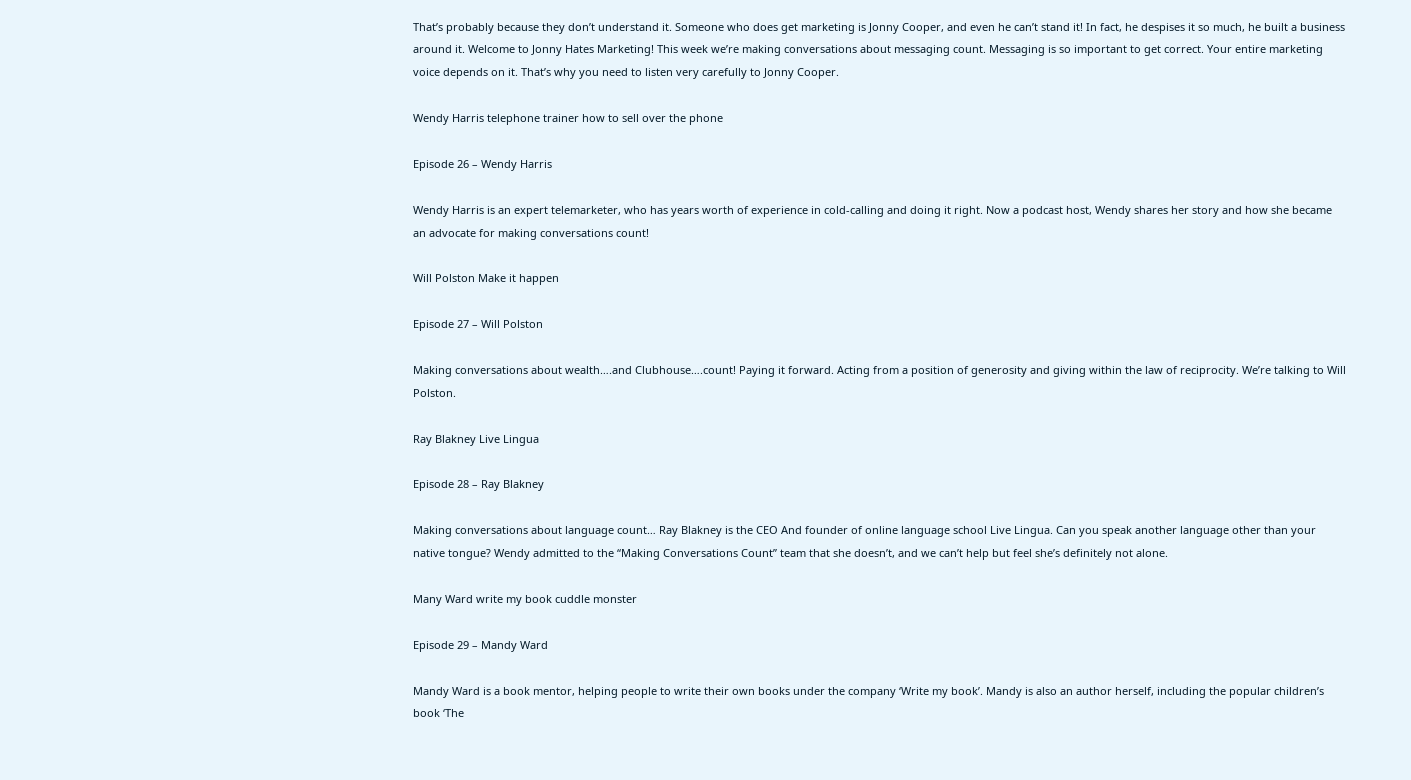That’s probably because they don’t understand it. Someone who does get marketing is Jonny Cooper, and even he can’t stand it! In fact, he despises it so much, he built a business around it. Welcome to Jonny Hates Marketing! This week we’re making conversations about messaging count. Messaging is so important to get correct. Your entire marketing voice depends on it. That’s why you need to listen very carefully to Jonny Cooper.

Wendy Harris telephone trainer how to sell over the phone

Episode 26 – Wendy Harris

Wendy Harris is an expert telemarketer, who has years worth of experience in cold-calling and doing it right. Now a podcast host, Wendy shares her story and how she became an advocate for making conversations count!

Will Polston Make it happen

Episode 27 – Will Polston

Making conversations about wealth….and Clubhouse….count! Paying it forward. Acting from a position of generosity and giving within the law of reciprocity. We’re talking to Will Polston.

Ray Blakney Live Lingua

Episode 28 – Ray Blakney

Making conversations about language count… Ray Blakney is the CEO And founder of online language school Live Lingua. Can you speak another language other than your native tongue? Wendy admitted to the “Making Conversations Count” team that she doesn’t, and we can’t help but feel she’s definitely not alone.

Many Ward write my book cuddle monster

Episode 29 – Mandy Ward

Mandy Ward is a book mentor, helping people to write their own books under the company ‘Write my book’. Mandy is also an author herself, including the popular children’s book ‘The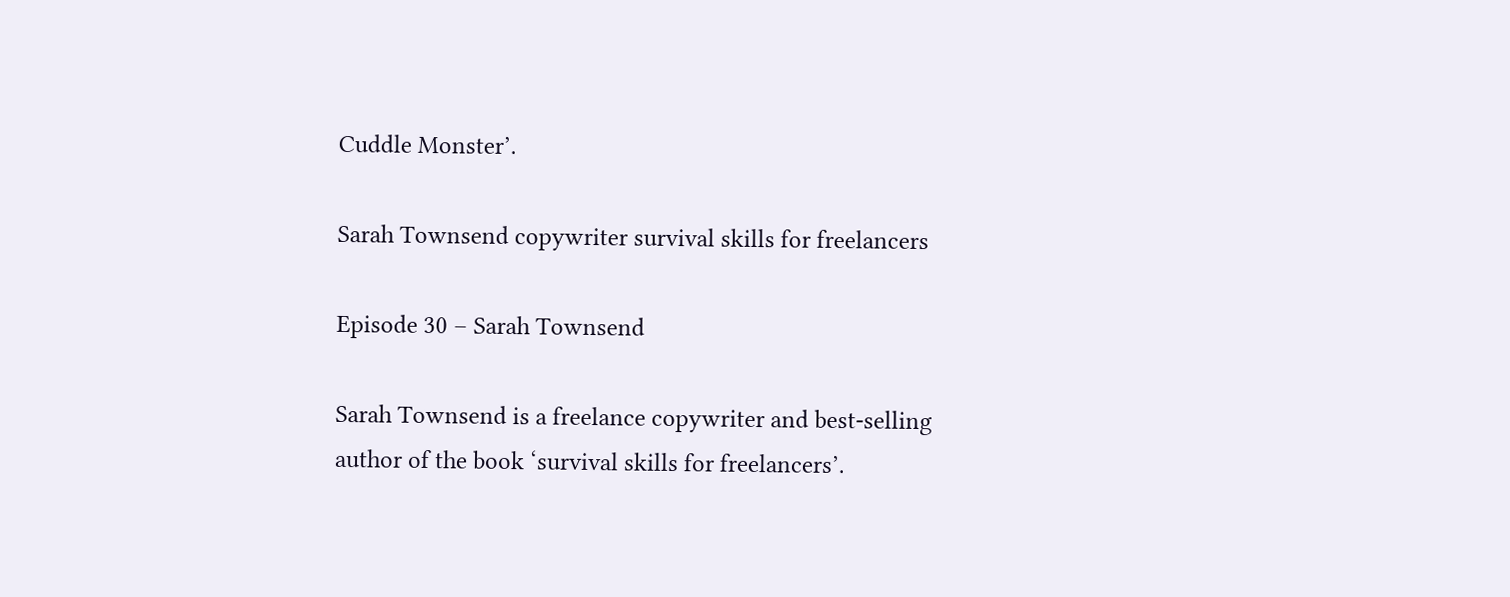Cuddle Monster’.

Sarah Townsend copywriter survival skills for freelancers

Episode 30 – Sarah Townsend

Sarah Townsend is a freelance copywriter and best-selling author of the book ‘survival skills for freelancers’.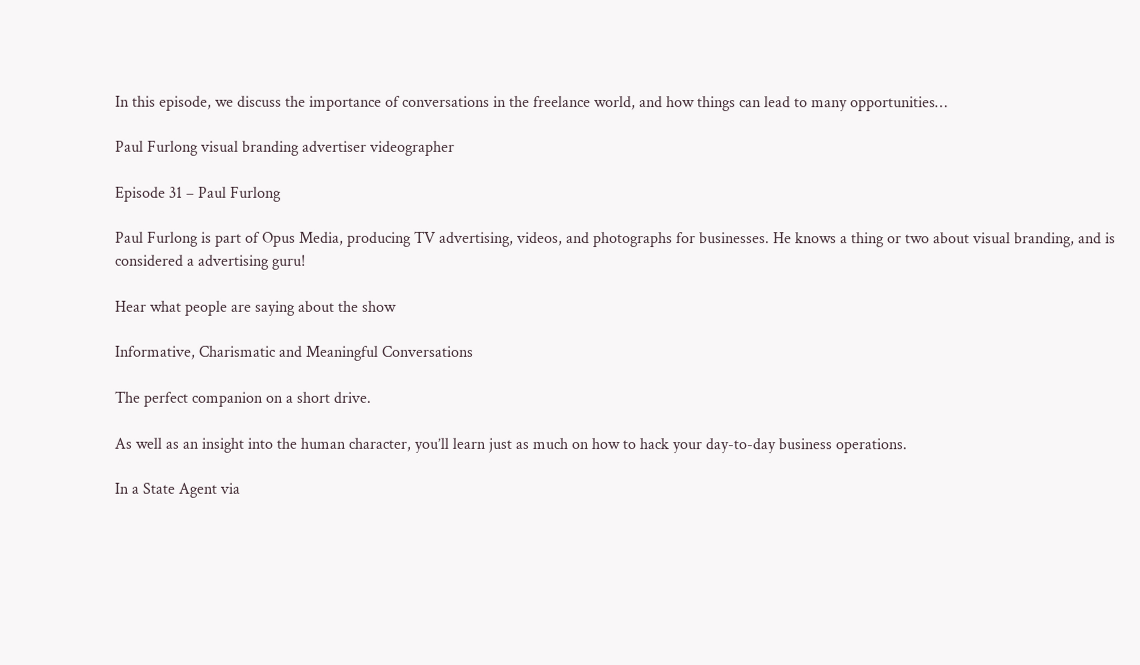In this episode, we discuss the importance of conversations in the freelance world, and how things can lead to many opportunities…

Paul Furlong visual branding advertiser videographer

Episode 31 – Paul Furlong

Paul Furlong is part of Opus Media, producing TV advertising, videos, and photographs for businesses. He knows a thing or two about visual branding, and is considered a advertising guru!

Hear what people are saying about the show

Informative, Charismatic and Meaningful Conversations

The perfect companion on a short drive.

As well as an insight into the human character, you’ll learn just as much on how to hack your day-to-day business operations.

In a State Agent via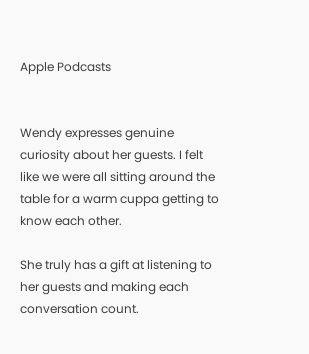Apple Podcasts


Wendy expresses genuine curiosity about her guests. I felt like we were all sitting around the table for a warm cuppa getting to know each other.

She truly has a gift at listening to her guests and making each conversation count.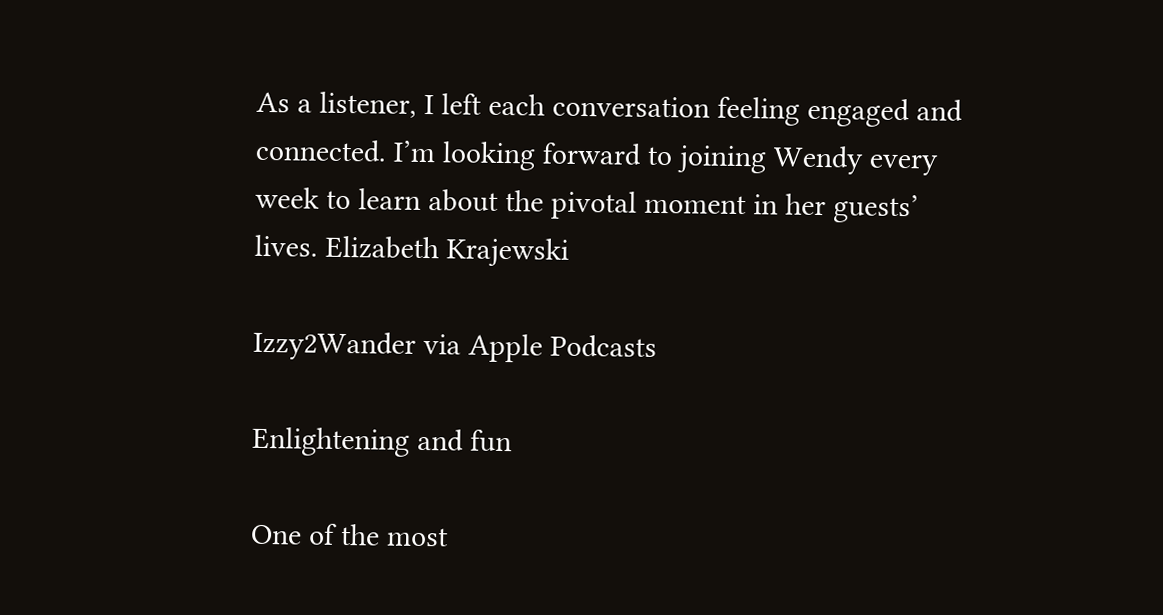As a listener, I left each conversation feeling engaged and connected. I’m looking forward to joining Wendy every week to learn about the pivotal moment in her guests’ lives. Elizabeth Krajewski

Izzy2Wander via Apple Podcasts

Enlightening and fun

One of the most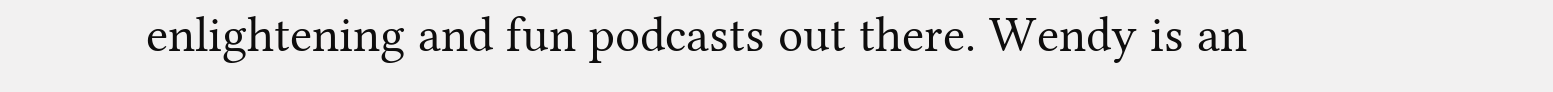enlightening and fun podcasts out there. Wendy is an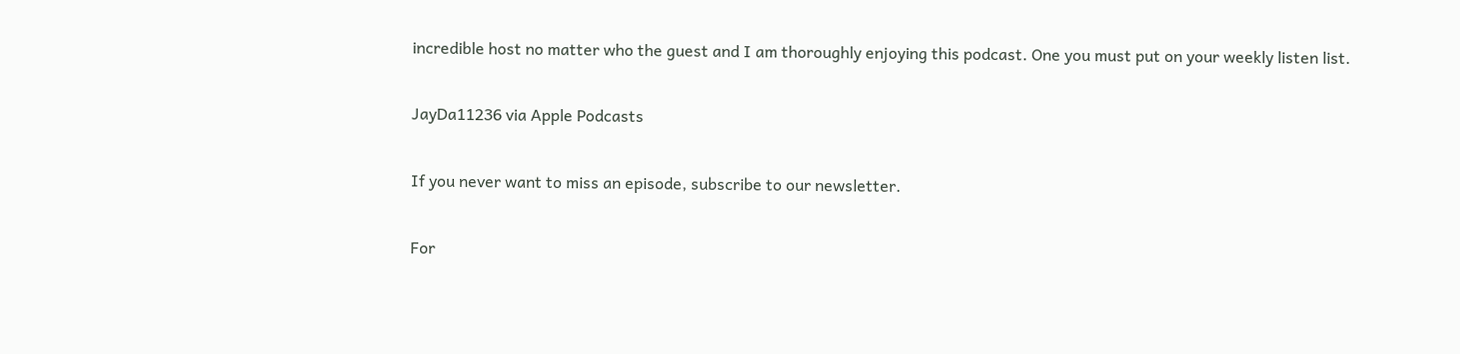incredible host no matter who the guest and I am thoroughly enjoying this podcast. One you must put on your weekly listen list.

JayDa11236 via Apple Podcasts

If you never want to miss an episode, subscribe to our newsletter.

For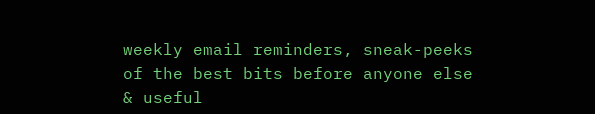weekly email reminders, sneak-peeks of the best bits before anyone else & useful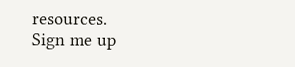resources.
Sign me up